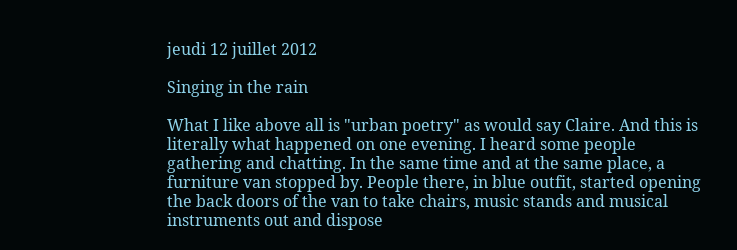jeudi 12 juillet 2012

Singing in the rain

What I like above all is "urban poetry" as would say Claire. And this is literally what happened on one evening. I heard some people gathering and chatting. In the same time and at the same place, a furniture van stopped by. People there, in blue outfit, started opening the back doors of the van to take chairs, music stands and musical instruments out and dispose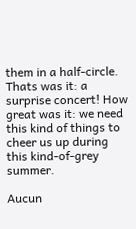them in a half-circle. Thats was it: a surprise concert! How great was it: we need this kind of things to cheer us up during this kind-of-grey summer.

Aucun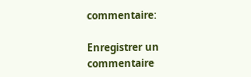commentaire:

Enregistrer un commentaire